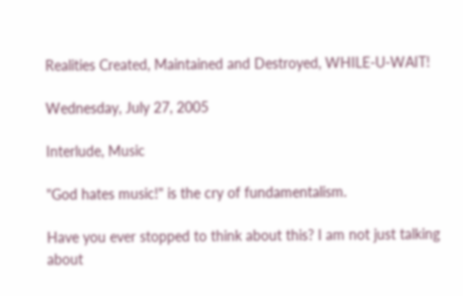Realities Created, Maintained and Destroyed, WHILE-U-WAIT!

Wednesday, July 27, 2005

Interlude, Music

"God hates music!" is the cry of fundamentalism.

Have you ever stopped to think about this? I am not just talking about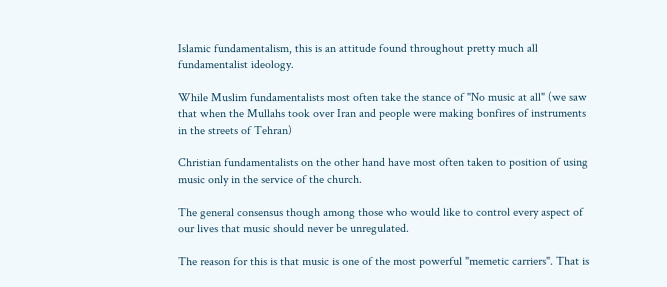Islamic fundamentalism, this is an attitude found throughout pretty much all fundamentalist ideology.

While Muslim fundamentalists most often take the stance of "No music at all" (we saw that when the Mullahs took over Iran and people were making bonfires of instruments in the streets of Tehran)

Christian fundamentalists on the other hand have most often taken to position of using music only in the service of the church.

The general consensus though among those who would like to control every aspect of our lives that music should never be unregulated.

The reason for this is that music is one of the most powerful "memetic carriers". That is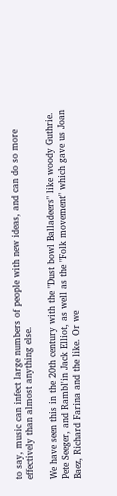to say, music can infect large numbers of people with new ideas, and can do so more effectively than almost anything else.

We have seen this in the 20th century with the "Dust bowl Balladeers" like woody Guthrie. Pete Seeger, and Rambl'in Jack Elliot, as well as the "Folk movement" which gave us Joan Baez, Richard Farina and the like. Or we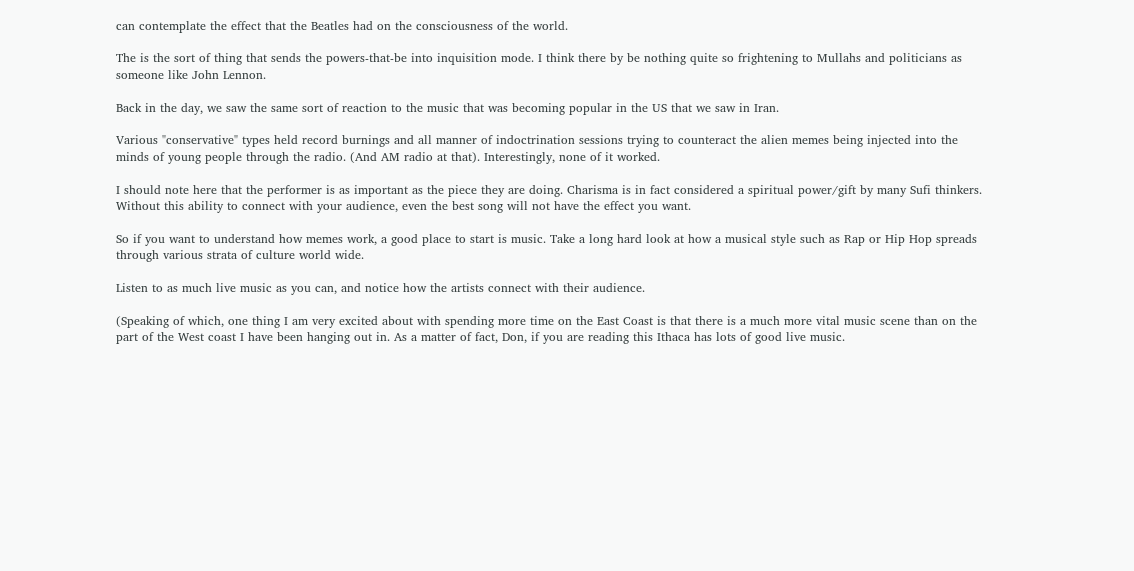can contemplate the effect that the Beatles had on the consciousness of the world.

The is the sort of thing that sends the powers-that-be into inquisition mode. I think there by be nothing quite so frightening to Mullahs and politicians as someone like John Lennon.

Back in the day, we saw the same sort of reaction to the music that was becoming popular in the US that we saw in Iran.

Various "conservative" types held record burnings and all manner of indoctrination sessions trying to counteract the alien memes being injected into the minds of young people through the radio. (And AM radio at that). Interestingly, none of it worked.

I should note here that the performer is as important as the piece they are doing. Charisma is in fact considered a spiritual power/gift by many Sufi thinkers. Without this ability to connect with your audience, even the best song will not have the effect you want.

So if you want to understand how memes work, a good place to start is music. Take a long hard look at how a musical style such as Rap or Hip Hop spreads through various strata of culture world wide.

Listen to as much live music as you can, and notice how the artists connect with their audience.

(Speaking of which, one thing I am very excited about with spending more time on the East Coast is that there is a much more vital music scene than on the part of the West coast I have been hanging out in. As a matter of fact, Don, if you are reading this Ithaca has lots of good live music.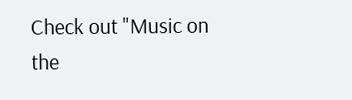Check out "Music on the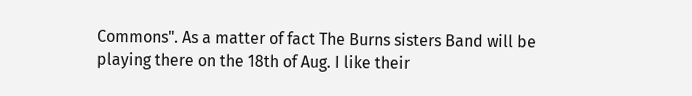Commons". As a matter of fact The Burns sisters Band will be playing there on the 18th of Aug. I like their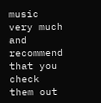music very much and recommend that you check them out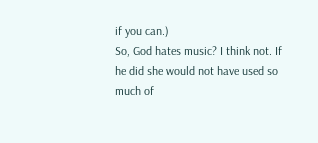if you can.)
So, God hates music? I think not. If he did she would not have used so much of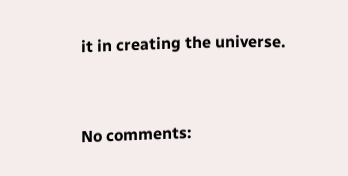it in creating the universe.


No comments: